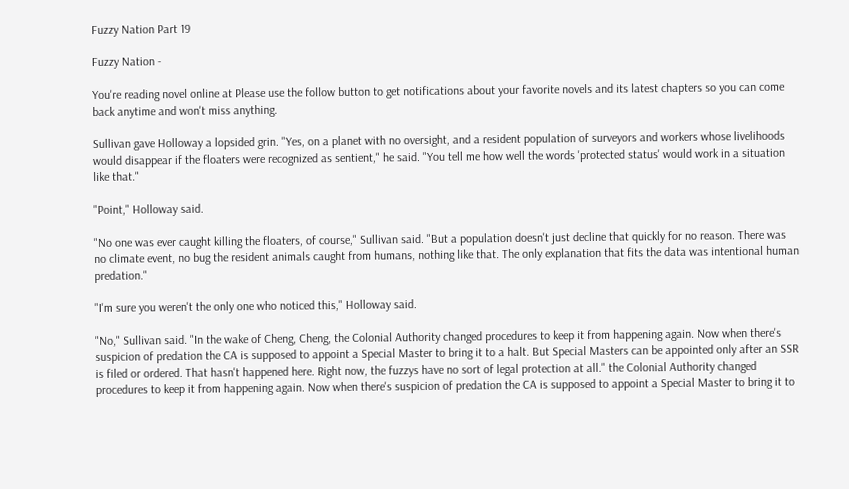Fuzzy Nation Part 19

Fuzzy Nation -

You're reading novel online at Please use the follow button to get notifications about your favorite novels and its latest chapters so you can come back anytime and won't miss anything.

Sullivan gave Holloway a lopsided grin. "Yes, on a planet with no oversight, and a resident population of surveyors and workers whose livelihoods would disappear if the floaters were recognized as sentient," he said. "You tell me how well the words 'protected status' would work in a situation like that."

"Point," Holloway said.

"No one was ever caught killing the floaters, of course," Sullivan said. "But a population doesn't just decline that quickly for no reason. There was no climate event, no bug the resident animals caught from humans, nothing like that. The only explanation that fits the data was intentional human predation."

"I'm sure you weren't the only one who noticed this," Holloway said.

"No," Sullivan said. "In the wake of Cheng, Cheng, the Colonial Authority changed procedures to keep it from happening again. Now when there's suspicion of predation the CA is supposed to appoint a Special Master to bring it to a halt. But Special Masters can be appointed only after an SSR is filed or ordered. That hasn't happened here. Right now, the fuzzys have no sort of legal protection at all." the Colonial Authority changed procedures to keep it from happening again. Now when there's suspicion of predation the CA is supposed to appoint a Special Master to bring it to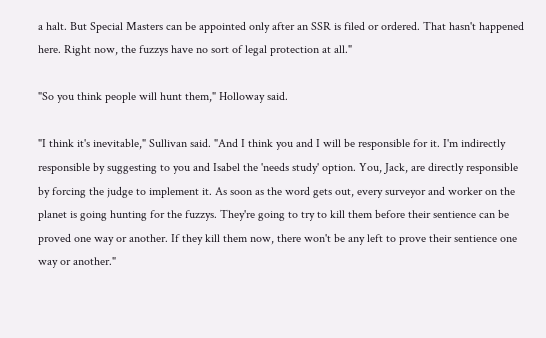a halt. But Special Masters can be appointed only after an SSR is filed or ordered. That hasn't happened here. Right now, the fuzzys have no sort of legal protection at all."

"So you think people will hunt them," Holloway said.

"I think it's inevitable," Sullivan said. "And I think you and I will be responsible for it. I'm indirectly responsible by suggesting to you and Isabel the 'needs study' option. You, Jack, are directly responsible by forcing the judge to implement it. As soon as the word gets out, every surveyor and worker on the planet is going hunting for the fuzzys. They're going to try to kill them before their sentience can be proved one way or another. If they kill them now, there won't be any left to prove their sentience one way or another."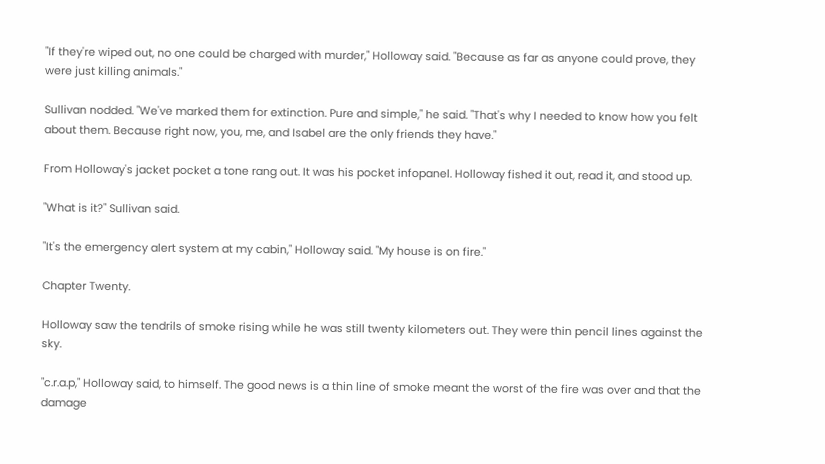"If they're wiped out, no one could be charged with murder," Holloway said. "Because as far as anyone could prove, they were just killing animals."

Sullivan nodded. "We've marked them for extinction. Pure and simple," he said. "That's why I needed to know how you felt about them. Because right now, you, me, and Isabel are the only friends they have."

From Holloway's jacket pocket a tone rang out. It was his pocket infopanel. Holloway fished it out, read it, and stood up.

"What is it?" Sullivan said.

"It's the emergency alert system at my cabin," Holloway said. "My house is on fire."

Chapter Twenty.

Holloway saw the tendrils of smoke rising while he was still twenty kilometers out. They were thin pencil lines against the sky.

"c.r.a.p," Holloway said, to himself. The good news is a thin line of smoke meant the worst of the fire was over and that the damage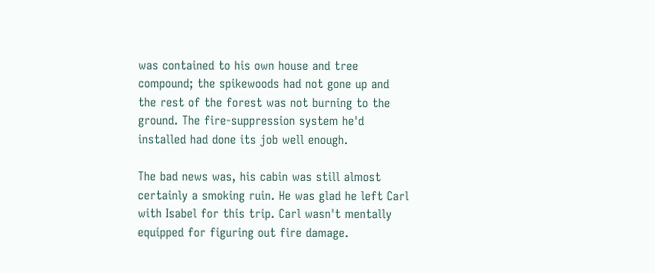was contained to his own house and tree compound; the spikewoods had not gone up and the rest of the forest was not burning to the ground. The fire-suppression system he'd installed had done its job well enough.

The bad news was, his cabin was still almost certainly a smoking ruin. He was glad he left Carl with Isabel for this trip. Carl wasn't mentally equipped for figuring out fire damage.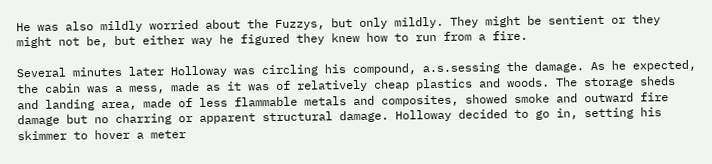He was also mildly worried about the Fuzzys, but only mildly. They might be sentient or they might not be, but either way he figured they knew how to run from a fire.

Several minutes later Holloway was circling his compound, a.s.sessing the damage. As he expected, the cabin was a mess, made as it was of relatively cheap plastics and woods. The storage sheds and landing area, made of less flammable metals and composites, showed smoke and outward fire damage but no charring or apparent structural damage. Holloway decided to go in, setting his skimmer to hover a meter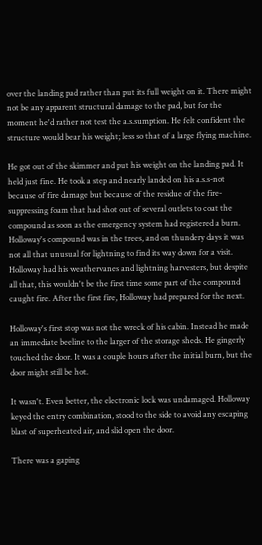over the landing pad rather than put its full weight on it. There might not be any apparent structural damage to the pad, but for the moment he'd rather not test the a.s.sumption. He felt confident the structure would bear his weight; less so that of a large flying machine.

He got out of the skimmer and put his weight on the landing pad. It held just fine. He took a step and nearly landed on his a.s.s-not because of fire damage but because of the residue of the fire-suppressing foam that had shot out of several outlets to coat the compound as soon as the emergency system had registered a burn. Holloway's compound was in the trees, and on thundery days it was not all that unusual for lightning to find its way down for a visit. Holloway had his weathervanes and lightning harvesters, but despite all that, this wouldn't be the first time some part of the compound caught fire. After the first fire, Holloway had prepared for the next.

Holloway's first stop was not the wreck of his cabin. Instead he made an immediate beeline to the larger of the storage sheds. He gingerly touched the door. It was a couple hours after the initial burn, but the door might still be hot.

It wasn't. Even better, the electronic lock was undamaged. Holloway keyed the entry combination, stood to the side to avoid any escaping blast of superheated air, and slid open the door.

There was a gaping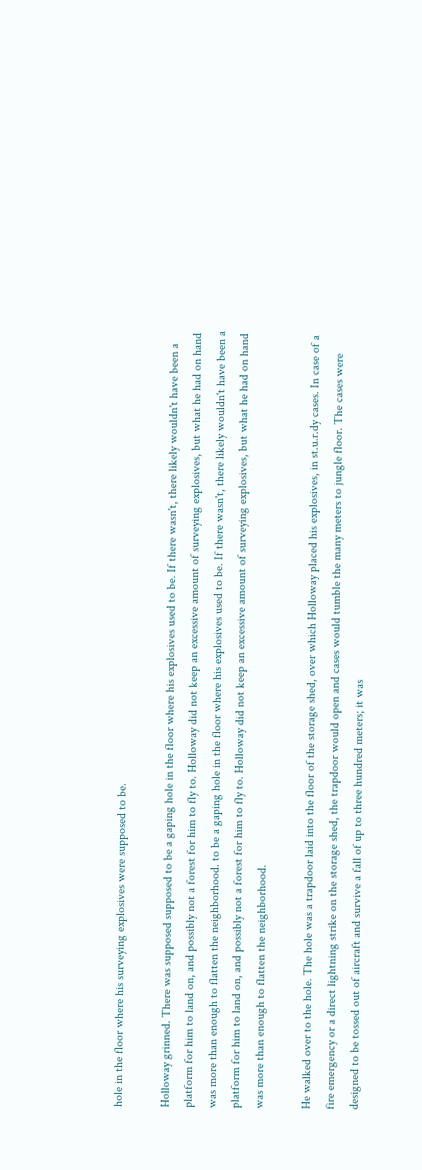hole in the floor where his surveying explosives were supposed to be.

Holloway grinned. There was supposed supposed to be a gaping hole in the floor where his explosives used to be. If there wasn't, there likely wouldn't have been a platform for him to land on, and possibly not a forest for him to fly to. Holloway did not keep an excessive amount of surveying explosives, but what he had on hand was more than enough to flatten the neighborhood. to be a gaping hole in the floor where his explosives used to be. If there wasn't, there likely wouldn't have been a platform for him to land on, and possibly not a forest for him to fly to. Holloway did not keep an excessive amount of surveying explosives, but what he had on hand was more than enough to flatten the neighborhood.

He walked over to the hole. The hole was a trapdoor laid into the floor of the storage shed, over which Holloway placed his explosives, in st.u.r.dy cases. In case of a fire emergency or a direct lightning strike on the storage shed, the trapdoor would open and cases would tumble the many meters to jungle floor. The cases were designed to be tossed out of aircraft and survive a fall of up to three hundred meters; it was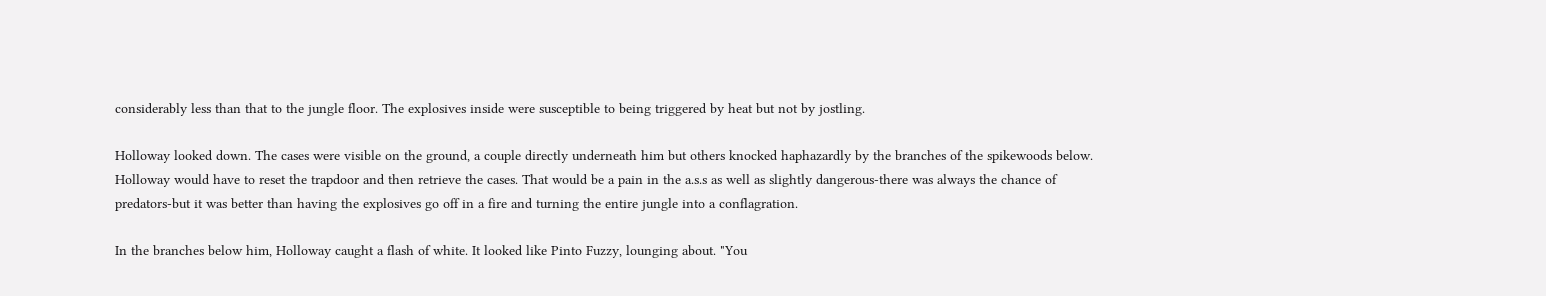considerably less than that to the jungle floor. The explosives inside were susceptible to being triggered by heat but not by jostling.

Holloway looked down. The cases were visible on the ground, a couple directly underneath him but others knocked haphazardly by the branches of the spikewoods below. Holloway would have to reset the trapdoor and then retrieve the cases. That would be a pain in the a.s.s as well as slightly dangerous-there was always the chance of predators-but it was better than having the explosives go off in a fire and turning the entire jungle into a conflagration.

In the branches below him, Holloway caught a flash of white. It looked like Pinto Fuzzy, lounging about. "You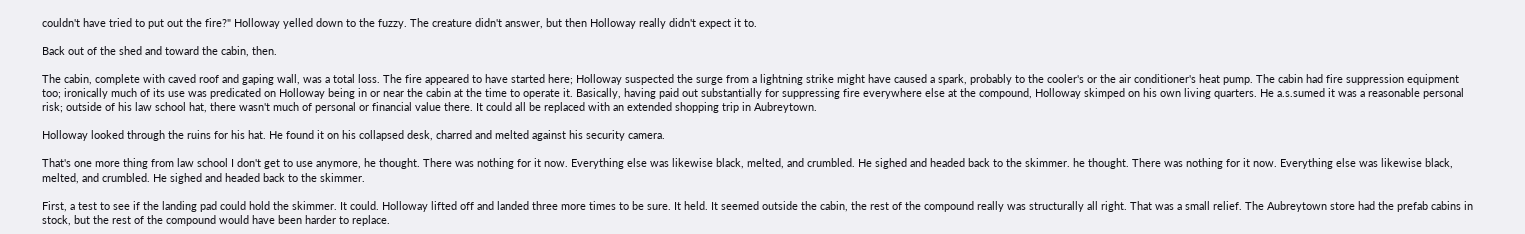couldn't have tried to put out the fire?" Holloway yelled down to the fuzzy. The creature didn't answer, but then Holloway really didn't expect it to.

Back out of the shed and toward the cabin, then.

The cabin, complete with caved roof and gaping wall, was a total loss. The fire appeared to have started here; Holloway suspected the surge from a lightning strike might have caused a spark, probably to the cooler's or the air conditioner's heat pump. The cabin had fire suppression equipment too; ironically much of its use was predicated on Holloway being in or near the cabin at the time to operate it. Basically, having paid out substantially for suppressing fire everywhere else at the compound, Holloway skimped on his own living quarters. He a.s.sumed it was a reasonable personal risk; outside of his law school hat, there wasn't much of personal or financial value there. It could all be replaced with an extended shopping trip in Aubreytown.

Holloway looked through the ruins for his hat. He found it on his collapsed desk, charred and melted against his security camera.

That's one more thing from law school I don't get to use anymore, he thought. There was nothing for it now. Everything else was likewise black, melted, and crumbled. He sighed and headed back to the skimmer. he thought. There was nothing for it now. Everything else was likewise black, melted, and crumbled. He sighed and headed back to the skimmer.

First, a test to see if the landing pad could hold the skimmer. It could. Holloway lifted off and landed three more times to be sure. It held. It seemed outside the cabin, the rest of the compound really was structurally all right. That was a small relief. The Aubreytown store had the prefab cabins in stock, but the rest of the compound would have been harder to replace.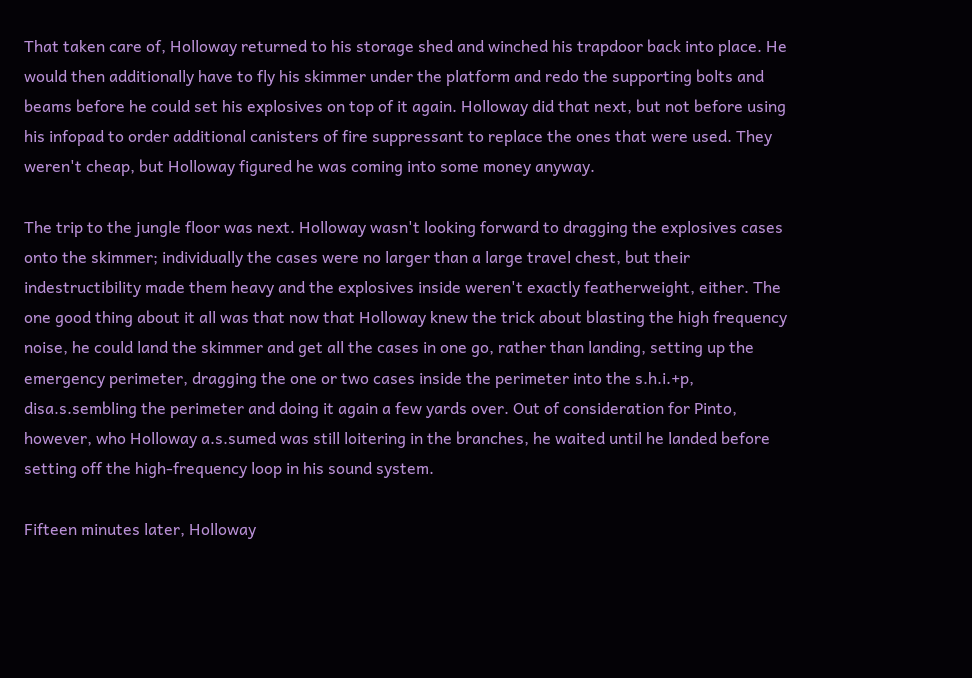That taken care of, Holloway returned to his storage shed and winched his trapdoor back into place. He would then additionally have to fly his skimmer under the platform and redo the supporting bolts and beams before he could set his explosives on top of it again. Holloway did that next, but not before using his infopad to order additional canisters of fire suppressant to replace the ones that were used. They weren't cheap, but Holloway figured he was coming into some money anyway.

The trip to the jungle floor was next. Holloway wasn't looking forward to dragging the explosives cases onto the skimmer; individually the cases were no larger than a large travel chest, but their indestructibility made them heavy and the explosives inside weren't exactly featherweight, either. The one good thing about it all was that now that Holloway knew the trick about blasting the high frequency noise, he could land the skimmer and get all the cases in one go, rather than landing, setting up the emergency perimeter, dragging the one or two cases inside the perimeter into the s.h.i.+p, disa.s.sembling the perimeter and doing it again a few yards over. Out of consideration for Pinto, however, who Holloway a.s.sumed was still loitering in the branches, he waited until he landed before setting off the high-frequency loop in his sound system.

Fifteen minutes later, Holloway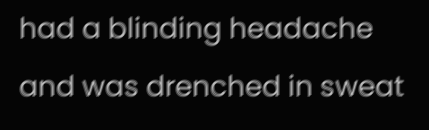had a blinding headache and was drenched in sweat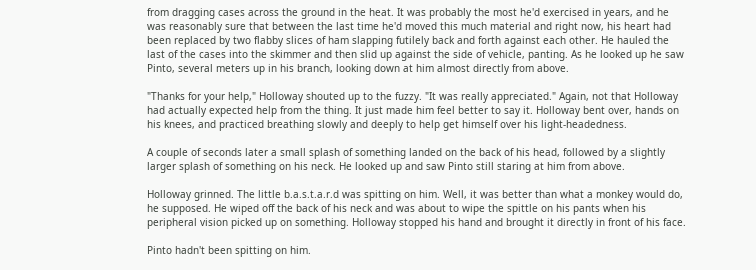from dragging cases across the ground in the heat. It was probably the most he'd exercised in years, and he was reasonably sure that between the last time he'd moved this much material and right now, his heart had been replaced by two flabby slices of ham slapping futilely back and forth against each other. He hauled the last of the cases into the skimmer and then slid up against the side of vehicle, panting. As he looked up he saw Pinto, several meters up in his branch, looking down at him almost directly from above.

"Thanks for your help," Holloway shouted up to the fuzzy. "It was really appreciated." Again, not that Holloway had actually expected help from the thing. It just made him feel better to say it. Holloway bent over, hands on his knees, and practiced breathing slowly and deeply to help get himself over his light-headedness.

A couple of seconds later a small splash of something landed on the back of his head, followed by a slightly larger splash of something on his neck. He looked up and saw Pinto still staring at him from above.

Holloway grinned. The little b.a.s.t.a.r.d was spitting on him. Well, it was better than what a monkey would do, he supposed. He wiped off the back of his neck and was about to wipe the spittle on his pants when his peripheral vision picked up on something. Holloway stopped his hand and brought it directly in front of his face.

Pinto hadn't been spitting on him.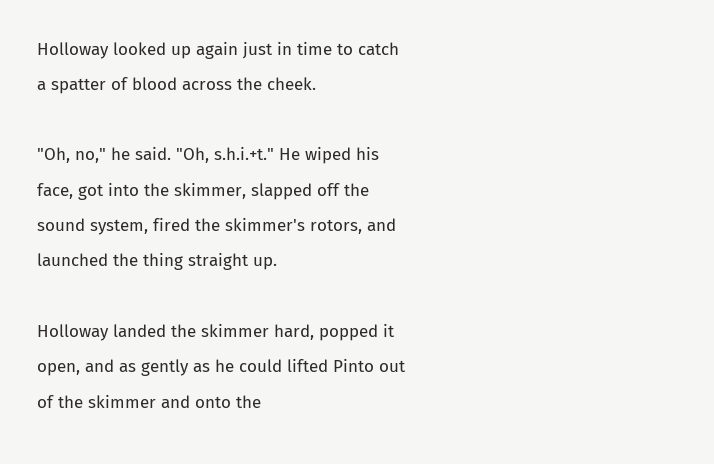Holloway looked up again just in time to catch a spatter of blood across the cheek.

"Oh, no," he said. "Oh, s.h.i.+t." He wiped his face, got into the skimmer, slapped off the sound system, fired the skimmer's rotors, and launched the thing straight up.

Holloway landed the skimmer hard, popped it open, and as gently as he could lifted Pinto out of the skimmer and onto the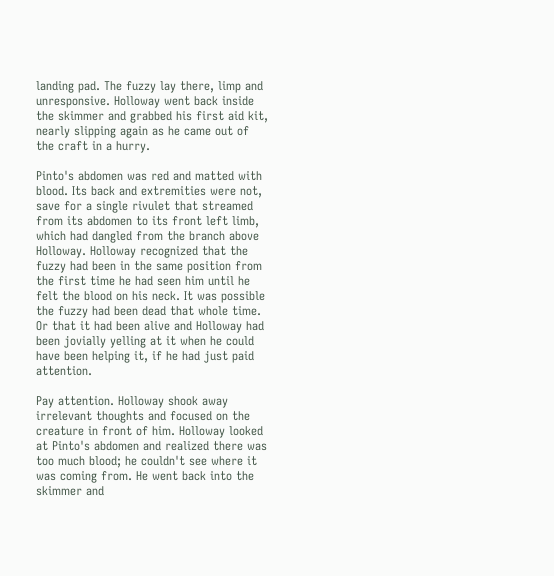landing pad. The fuzzy lay there, limp and unresponsive. Holloway went back inside the skimmer and grabbed his first aid kit, nearly slipping again as he came out of the craft in a hurry.

Pinto's abdomen was red and matted with blood. Its back and extremities were not, save for a single rivulet that streamed from its abdomen to its front left limb, which had dangled from the branch above Holloway. Holloway recognized that the fuzzy had been in the same position from the first time he had seen him until he felt the blood on his neck. It was possible the fuzzy had been dead that whole time. Or that it had been alive and Holloway had been jovially yelling at it when he could have been helping it, if he had just paid attention.

Pay attention. Holloway shook away irrelevant thoughts and focused on the creature in front of him. Holloway looked at Pinto's abdomen and realized there was too much blood; he couldn't see where it was coming from. He went back into the skimmer and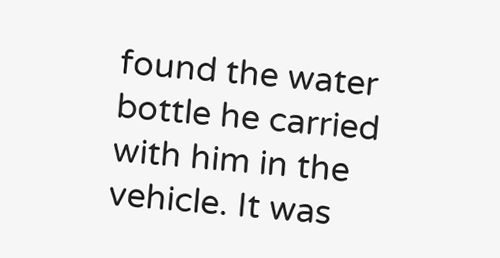found the water bottle he carried with him in the vehicle. It was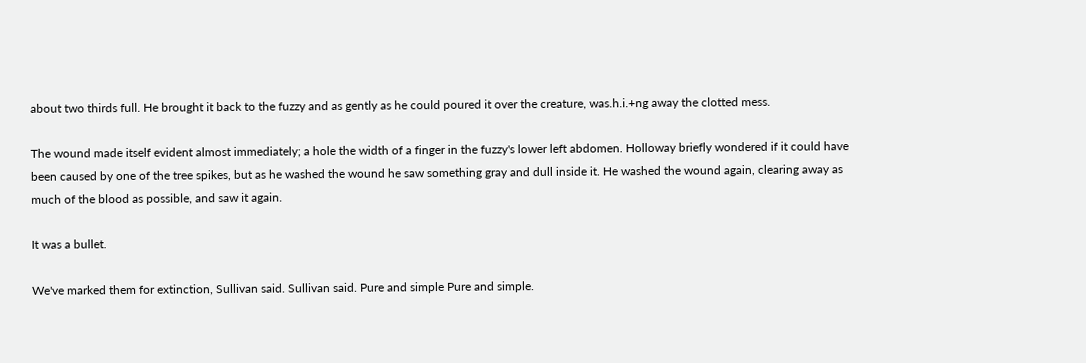about two thirds full. He brought it back to the fuzzy and as gently as he could poured it over the creature, was.h.i.+ng away the clotted mess.

The wound made itself evident almost immediately; a hole the width of a finger in the fuzzy's lower left abdomen. Holloway briefly wondered if it could have been caused by one of the tree spikes, but as he washed the wound he saw something gray and dull inside it. He washed the wound again, clearing away as much of the blood as possible, and saw it again.

It was a bullet.

We've marked them for extinction, Sullivan said. Sullivan said. Pure and simple Pure and simple.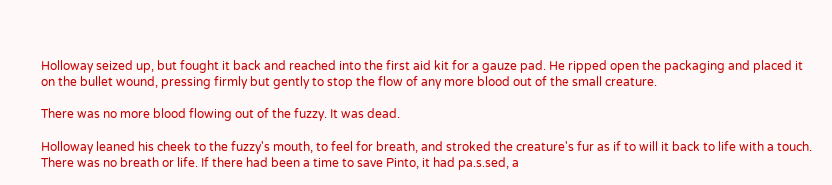Holloway seized up, but fought it back and reached into the first aid kit for a gauze pad. He ripped open the packaging and placed it on the bullet wound, pressing firmly but gently to stop the flow of any more blood out of the small creature.

There was no more blood flowing out of the fuzzy. It was dead.

Holloway leaned his cheek to the fuzzy's mouth, to feel for breath, and stroked the creature's fur as if to will it back to life with a touch. There was no breath or life. If there had been a time to save Pinto, it had pa.s.sed, a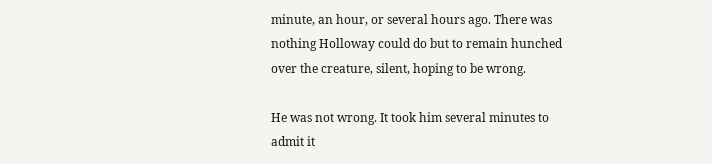minute, an hour, or several hours ago. There was nothing Holloway could do but to remain hunched over the creature, silent, hoping to be wrong.

He was not wrong. It took him several minutes to admit it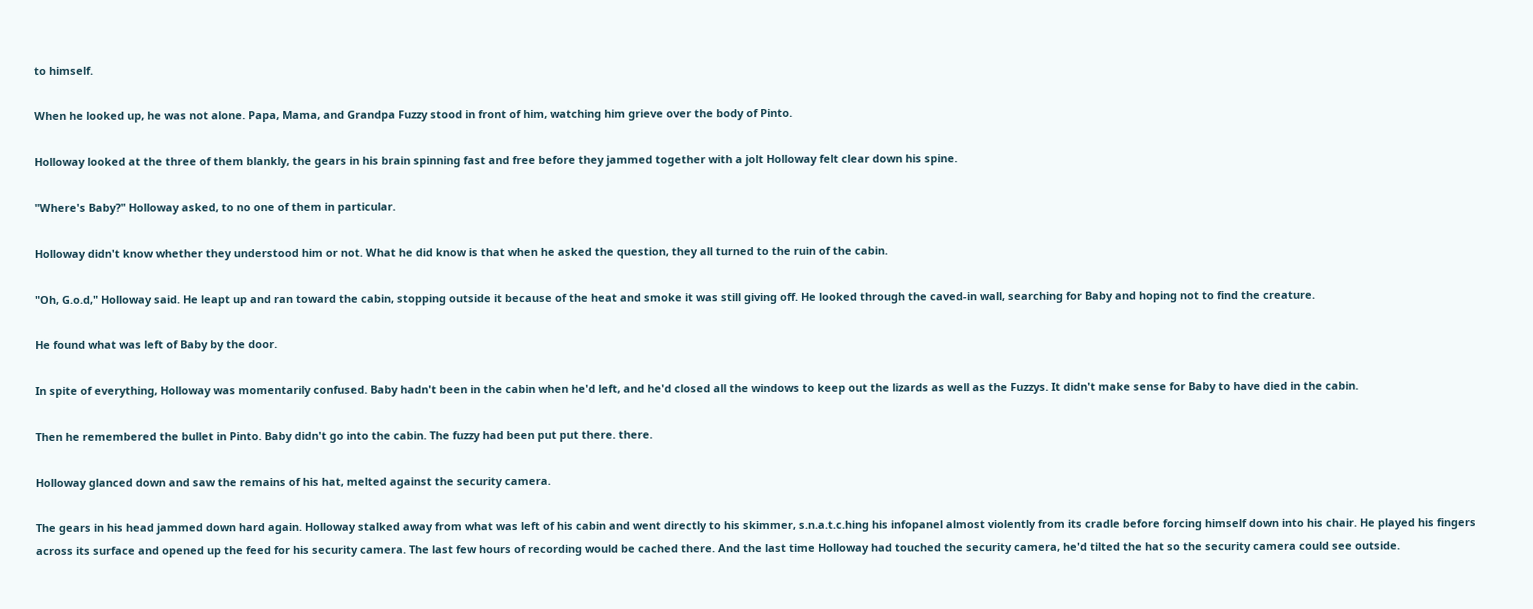to himself.

When he looked up, he was not alone. Papa, Mama, and Grandpa Fuzzy stood in front of him, watching him grieve over the body of Pinto.

Holloway looked at the three of them blankly, the gears in his brain spinning fast and free before they jammed together with a jolt Holloway felt clear down his spine.

"Where's Baby?" Holloway asked, to no one of them in particular.

Holloway didn't know whether they understood him or not. What he did know is that when he asked the question, they all turned to the ruin of the cabin.

"Oh, G.o.d," Holloway said. He leapt up and ran toward the cabin, stopping outside it because of the heat and smoke it was still giving off. He looked through the caved-in wall, searching for Baby and hoping not to find the creature.

He found what was left of Baby by the door.

In spite of everything, Holloway was momentarily confused. Baby hadn't been in the cabin when he'd left, and he'd closed all the windows to keep out the lizards as well as the Fuzzys. It didn't make sense for Baby to have died in the cabin.

Then he remembered the bullet in Pinto. Baby didn't go into the cabin. The fuzzy had been put put there. there.

Holloway glanced down and saw the remains of his hat, melted against the security camera.

The gears in his head jammed down hard again. Holloway stalked away from what was left of his cabin and went directly to his skimmer, s.n.a.t.c.hing his infopanel almost violently from its cradle before forcing himself down into his chair. He played his fingers across its surface and opened up the feed for his security camera. The last few hours of recording would be cached there. And the last time Holloway had touched the security camera, he'd tilted the hat so the security camera could see outside.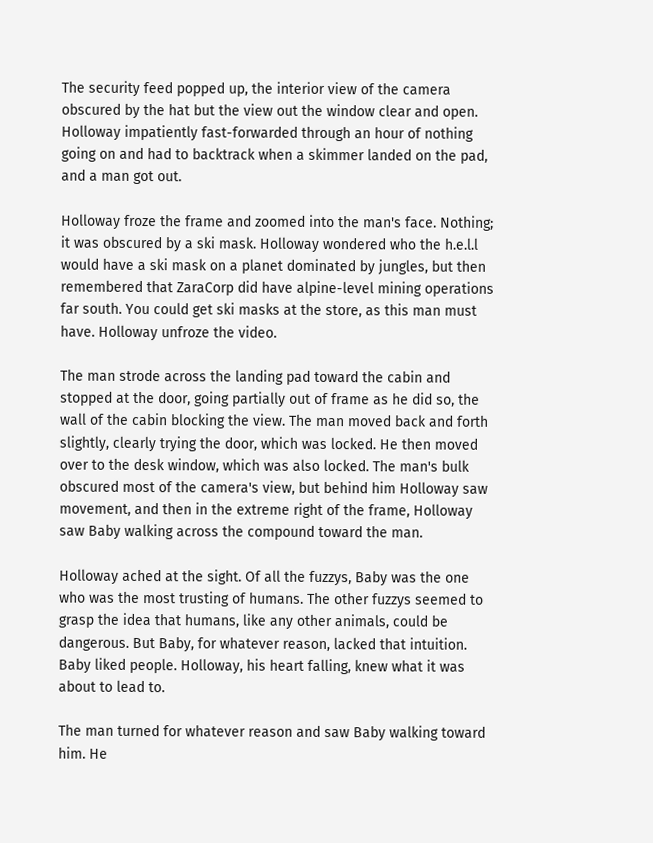The security feed popped up, the interior view of the camera obscured by the hat but the view out the window clear and open. Holloway impatiently fast-forwarded through an hour of nothing going on and had to backtrack when a skimmer landed on the pad, and a man got out.

Holloway froze the frame and zoomed into the man's face. Nothing; it was obscured by a ski mask. Holloway wondered who the h.e.l.l would have a ski mask on a planet dominated by jungles, but then remembered that ZaraCorp did have alpine-level mining operations far south. You could get ski masks at the store, as this man must have. Holloway unfroze the video.

The man strode across the landing pad toward the cabin and stopped at the door, going partially out of frame as he did so, the wall of the cabin blocking the view. The man moved back and forth slightly, clearly trying the door, which was locked. He then moved over to the desk window, which was also locked. The man's bulk obscured most of the camera's view, but behind him Holloway saw movement, and then in the extreme right of the frame, Holloway saw Baby walking across the compound toward the man.

Holloway ached at the sight. Of all the fuzzys, Baby was the one who was the most trusting of humans. The other fuzzys seemed to grasp the idea that humans, like any other animals, could be dangerous. But Baby, for whatever reason, lacked that intuition. Baby liked people. Holloway, his heart falling, knew what it was about to lead to.

The man turned for whatever reason and saw Baby walking toward him. He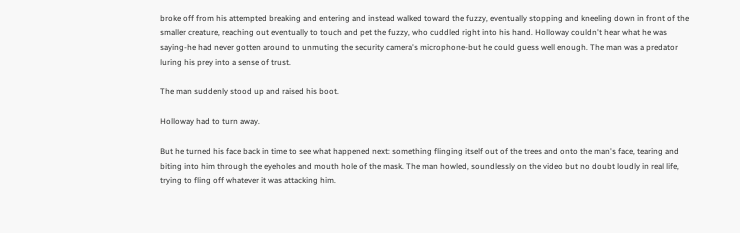broke off from his attempted breaking and entering and instead walked toward the fuzzy, eventually stopping and kneeling down in front of the smaller creature, reaching out eventually to touch and pet the fuzzy, who cuddled right into his hand. Holloway couldn't hear what he was saying-he had never gotten around to unmuting the security camera's microphone-but he could guess well enough. The man was a predator luring his prey into a sense of trust.

The man suddenly stood up and raised his boot.

Holloway had to turn away.

But he turned his face back in time to see what happened next: something flinging itself out of the trees and onto the man's face, tearing and biting into him through the eyeholes and mouth hole of the mask. The man howled, soundlessly on the video but no doubt loudly in real life, trying to fling off whatever it was attacking him.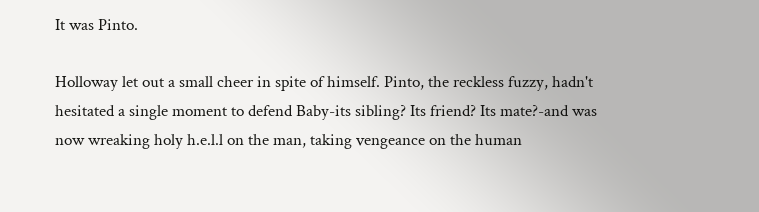It was Pinto.

Holloway let out a small cheer in spite of himself. Pinto, the reckless fuzzy, hadn't hesitated a single moment to defend Baby-its sibling? Its friend? Its mate?-and was now wreaking holy h.e.l.l on the man, taking vengeance on the human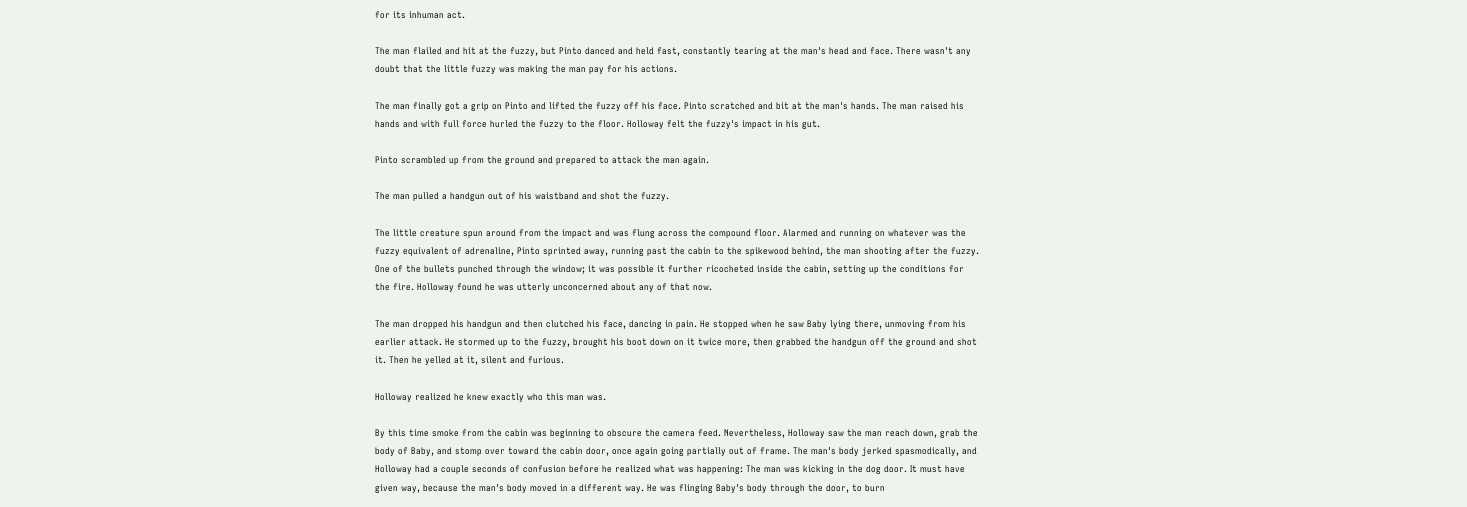for its inhuman act.

The man flailed and hit at the fuzzy, but Pinto danced and held fast, constantly tearing at the man's head and face. There wasn't any doubt that the little fuzzy was making the man pay for his actions.

The man finally got a grip on Pinto and lifted the fuzzy off his face. Pinto scratched and bit at the man's hands. The man raised his hands and with full force hurled the fuzzy to the floor. Holloway felt the fuzzy's impact in his gut.

Pinto scrambled up from the ground and prepared to attack the man again.

The man pulled a handgun out of his waistband and shot the fuzzy.

The little creature spun around from the impact and was flung across the compound floor. Alarmed and running on whatever was the fuzzy equivalent of adrenaline, Pinto sprinted away, running past the cabin to the spikewood behind, the man shooting after the fuzzy. One of the bullets punched through the window; it was possible it further ricocheted inside the cabin, setting up the conditions for the fire. Holloway found he was utterly unconcerned about any of that now.

The man dropped his handgun and then clutched his face, dancing in pain. He stopped when he saw Baby lying there, unmoving from his earlier attack. He stormed up to the fuzzy, brought his boot down on it twice more, then grabbed the handgun off the ground and shot it. Then he yelled at it, silent and furious.

Holloway realized he knew exactly who this man was.

By this time smoke from the cabin was beginning to obscure the camera feed. Nevertheless, Holloway saw the man reach down, grab the body of Baby, and stomp over toward the cabin door, once again going partially out of frame. The man's body jerked spasmodically, and Holloway had a couple seconds of confusion before he realized what was happening: The man was kicking in the dog door. It must have given way, because the man's body moved in a different way. He was flinging Baby's body through the door, to burn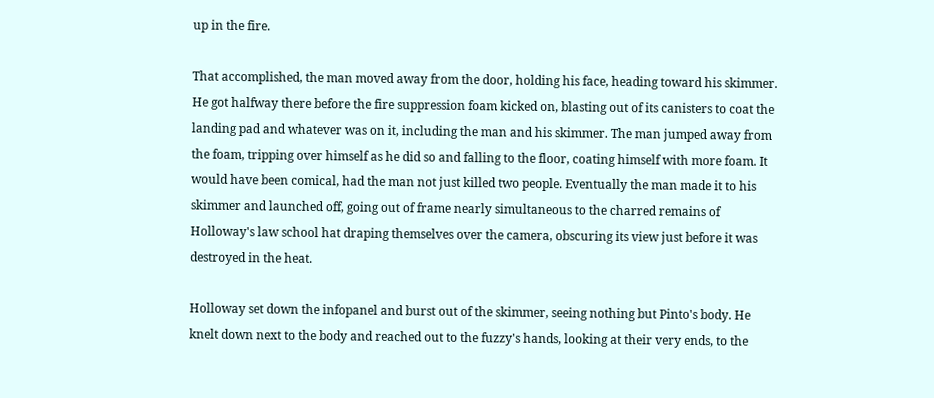up in the fire.

That accomplished, the man moved away from the door, holding his face, heading toward his skimmer. He got halfway there before the fire suppression foam kicked on, blasting out of its canisters to coat the landing pad and whatever was on it, including the man and his skimmer. The man jumped away from the foam, tripping over himself as he did so and falling to the floor, coating himself with more foam. It would have been comical, had the man not just killed two people. Eventually the man made it to his skimmer and launched off, going out of frame nearly simultaneous to the charred remains of Holloway's law school hat draping themselves over the camera, obscuring its view just before it was destroyed in the heat.

Holloway set down the infopanel and burst out of the skimmer, seeing nothing but Pinto's body. He knelt down next to the body and reached out to the fuzzy's hands, looking at their very ends, to the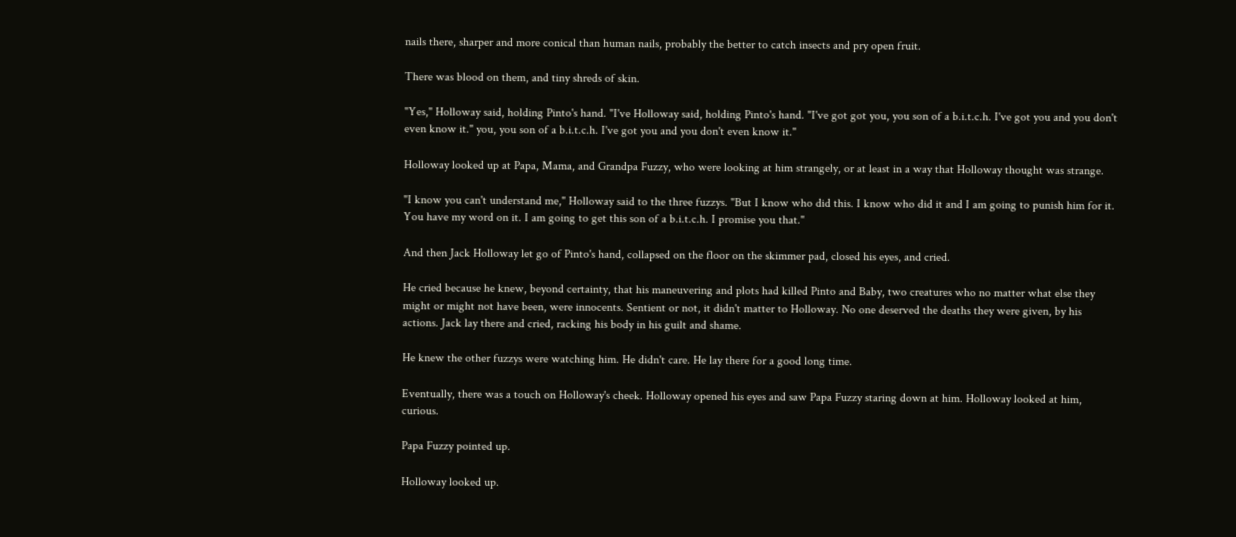nails there, sharper and more conical than human nails, probably the better to catch insects and pry open fruit.

There was blood on them, and tiny shreds of skin.

"Yes," Holloway said, holding Pinto's hand. "I've Holloway said, holding Pinto's hand. "I've got got you, you son of a b.i.t.c.h. I've got you and you don't even know it." you, you son of a b.i.t.c.h. I've got you and you don't even know it."

Holloway looked up at Papa, Mama, and Grandpa Fuzzy, who were looking at him strangely, or at least in a way that Holloway thought was strange.

"I know you can't understand me," Holloway said to the three fuzzys. "But I know who did this. I know who did it and I am going to punish him for it. You have my word on it. I am going to get this son of a b.i.t.c.h. I promise you that."

And then Jack Holloway let go of Pinto's hand, collapsed on the floor on the skimmer pad, closed his eyes, and cried.

He cried because he knew, beyond certainty, that his maneuvering and plots had killed Pinto and Baby, two creatures who no matter what else they might or might not have been, were innocents. Sentient or not, it didn't matter to Holloway. No one deserved the deaths they were given, by his actions. Jack lay there and cried, racking his body in his guilt and shame.

He knew the other fuzzys were watching him. He didn't care. He lay there for a good long time.

Eventually, there was a touch on Holloway's cheek. Holloway opened his eyes and saw Papa Fuzzy staring down at him. Holloway looked at him, curious.

Papa Fuzzy pointed up.

Holloway looked up.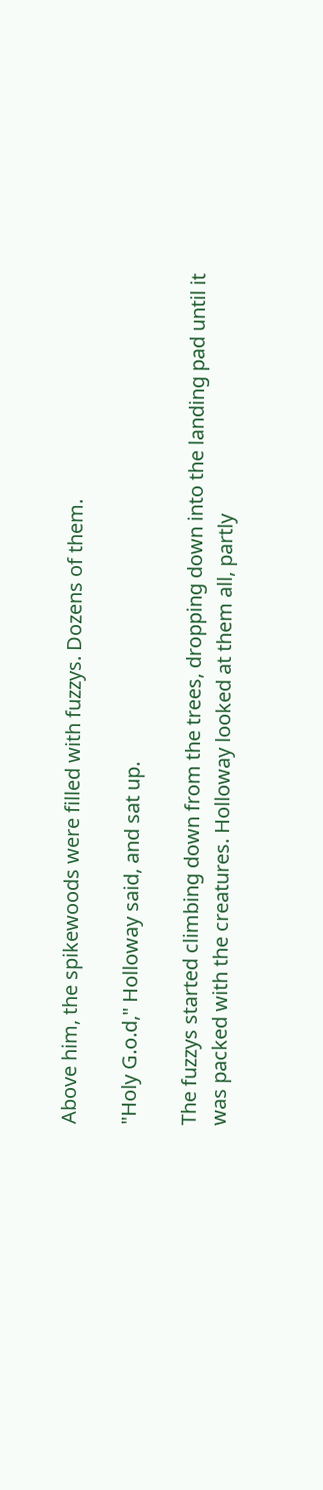Above him, the spikewoods were filled with fuzzys. Dozens of them.

"Holy G.o.d," Holloway said, and sat up.

The fuzzys started climbing down from the trees, dropping down into the landing pad until it was packed with the creatures. Holloway looked at them all, partly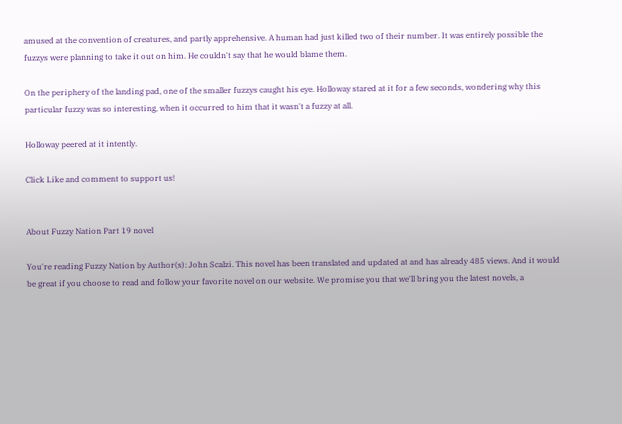amused at the convention of creatures, and partly apprehensive. A human had just killed two of their number. It was entirely possible the fuzzys were planning to take it out on him. He couldn't say that he would blame them.

On the periphery of the landing pad, one of the smaller fuzzys caught his eye. Holloway stared at it for a few seconds, wondering why this particular fuzzy was so interesting, when it occurred to him that it wasn't a fuzzy at all.

Holloway peered at it intently.

Click Like and comment to support us!


About Fuzzy Nation Part 19 novel

You're reading Fuzzy Nation by Author(s): John Scalzi. This novel has been translated and updated at and has already 485 views. And it would be great if you choose to read and follow your favorite novel on our website. We promise you that we'll bring you the latest novels, a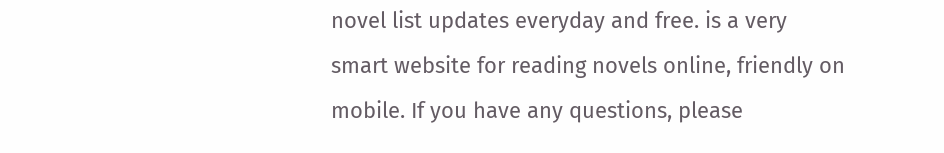novel list updates everyday and free. is a very smart website for reading novels online, friendly on mobile. If you have any questions, please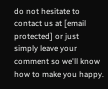do not hesitate to contact us at [email protected] or just simply leave your comment so we'll know how to make you happy.